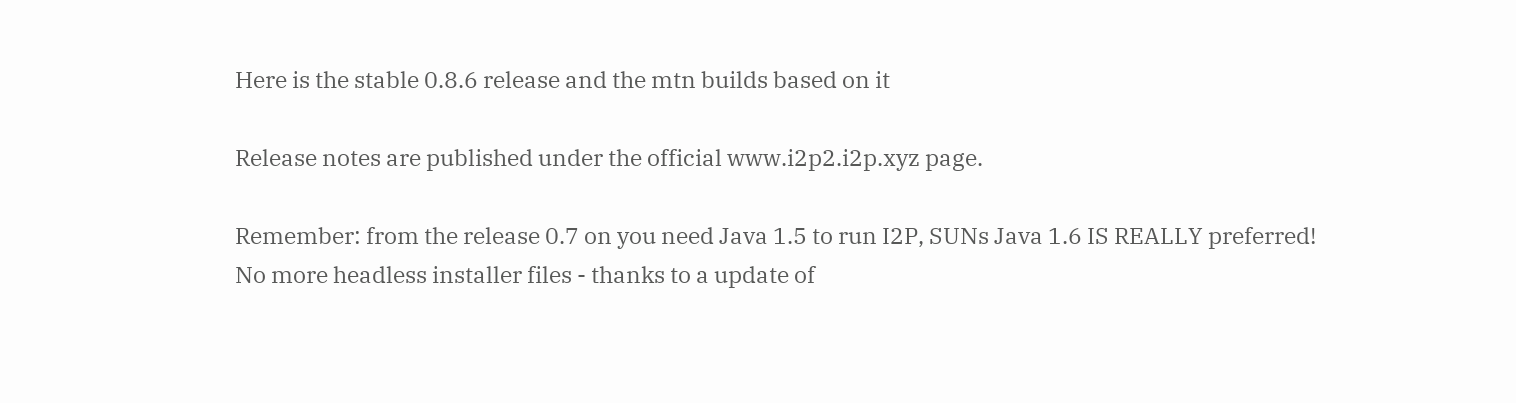Here is the stable 0.8.6 release and the mtn builds based on it

Release notes are published under the official www.i2p2.i2p.xyz page.

Remember: from the release 0.7 on you need Java 1.5 to run I2P, SUNs Java 1.6 IS REALLY preferred!
No more headless installer files - thanks to a update of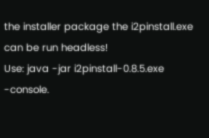the installer package the i2pinstall.exe can be run headless!
Use: java -jar i2pinstall-0.8.5.exe -console.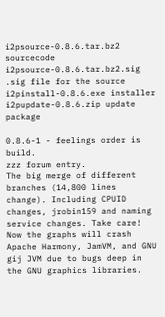i2psource-0.8.6.tar.bz2 sourcecode
i2psource-0.8.6.tar.bz2.sig .sig file for the source
i2pinstall-0.8.6.exe installer
i2pupdate-0.8.6.zip update package

0.8.6-1 - feelings order is build.
zzz forum entry.
The big merge of different branches (14,800 lines change). Including CPUID changes, jrobin159 and naming service changes. Take care! Now the graphs will crash Apache Harmony, JamVM, and GNU gij JVM due to bugs deep in the GNU graphics libraries.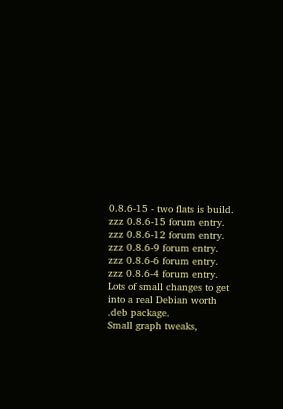0.8.6-15 - two flats is build.
zzz 0.8.6-15 forum entry.
zzz 0.8.6-12 forum entry.
zzz 0.8.6-9 forum entry.
zzz 0.8.6-6 forum entry.
zzz 0.8.6-4 forum entry.
Lots of small changes to get into a real Debian worth .deb package.
Small graph tweaks,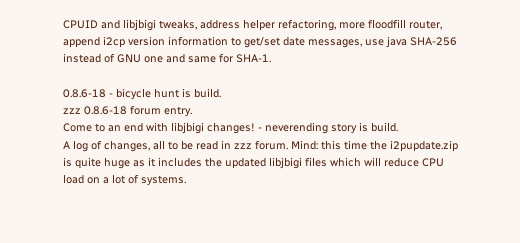CPUID and libjbigi tweaks, address helper refactoring, more floodfill router, append i2cp version information to get/set date messages, use java SHA-256 instead of GNU one and same for SHA-1.

0.8.6-18 - bicycle hunt is build.
zzz 0.8.6-18 forum entry.
Come to an end with libjbigi changes! - neverending story is build.
A log of changes, all to be read in zzz forum. Mind: this time the i2pupdate.zip is quite huge as it includes the updated libjbigi files which will reduce CPU load on a lot of systems.